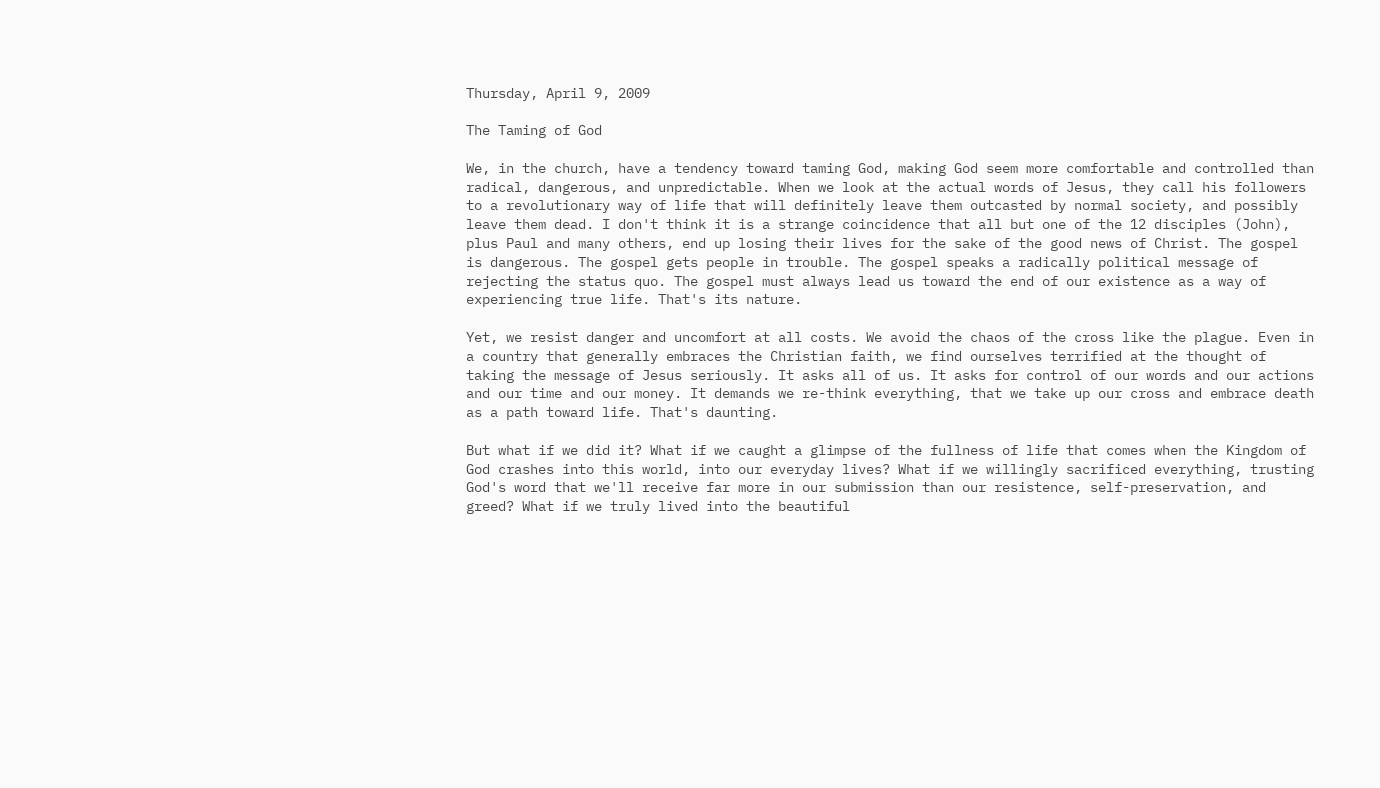Thursday, April 9, 2009

The Taming of God

We, in the church, have a tendency toward taming God, making God seem more comfortable and controlled than radical, dangerous, and unpredictable. When we look at the actual words of Jesus, they call his followers to a revolutionary way of life that will definitely leave them outcasted by normal society, and possibly leave them dead. I don't think it is a strange coincidence that all but one of the 12 disciples (John), plus Paul and many others, end up losing their lives for the sake of the good news of Christ. The gospel is dangerous. The gospel gets people in trouble. The gospel speaks a radically political message of rejecting the status quo. The gospel must always lead us toward the end of our existence as a way of experiencing true life. That's its nature.

Yet, we resist danger and uncomfort at all costs. We avoid the chaos of the cross like the plague. Even in a country that generally embraces the Christian faith, we find ourselves terrified at the thought of taking the message of Jesus seriously. It asks all of us. It asks for control of our words and our actions and our time and our money. It demands we re-think everything, that we take up our cross and embrace death as a path toward life. That's daunting.

But what if we did it? What if we caught a glimpse of the fullness of life that comes when the Kingdom of God crashes into this world, into our everyday lives? What if we willingly sacrificed everything, trusting God's word that we'll receive far more in our submission than our resistence, self-preservation, and greed? What if we truly lived into the beautiful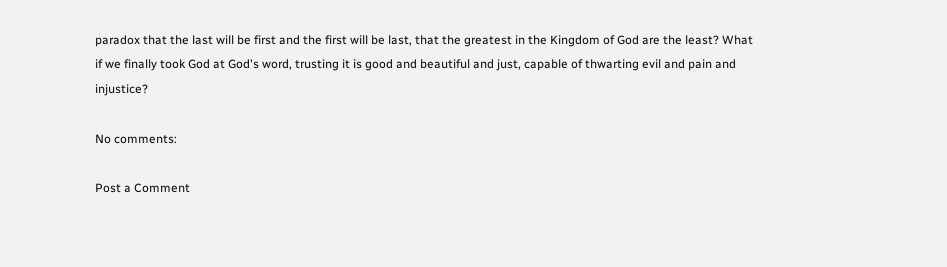paradox that the last will be first and the first will be last, that the greatest in the Kingdom of God are the least? What if we finally took God at God's word, trusting it is good and beautiful and just, capable of thwarting evil and pain and injustice?

No comments:

Post a Comment